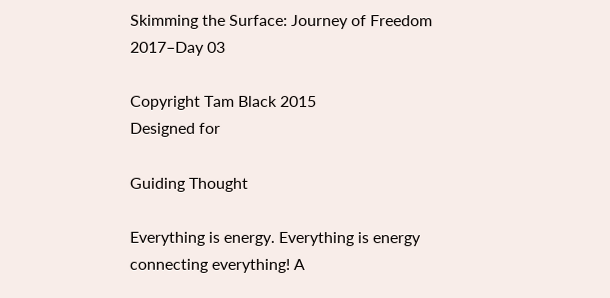Skimming the Surface: Journey of Freedom 2017–Day 03

Copyright Tam Black 2015
Designed for

Guiding Thought

Everything is energy. Everything is energy connecting everything! A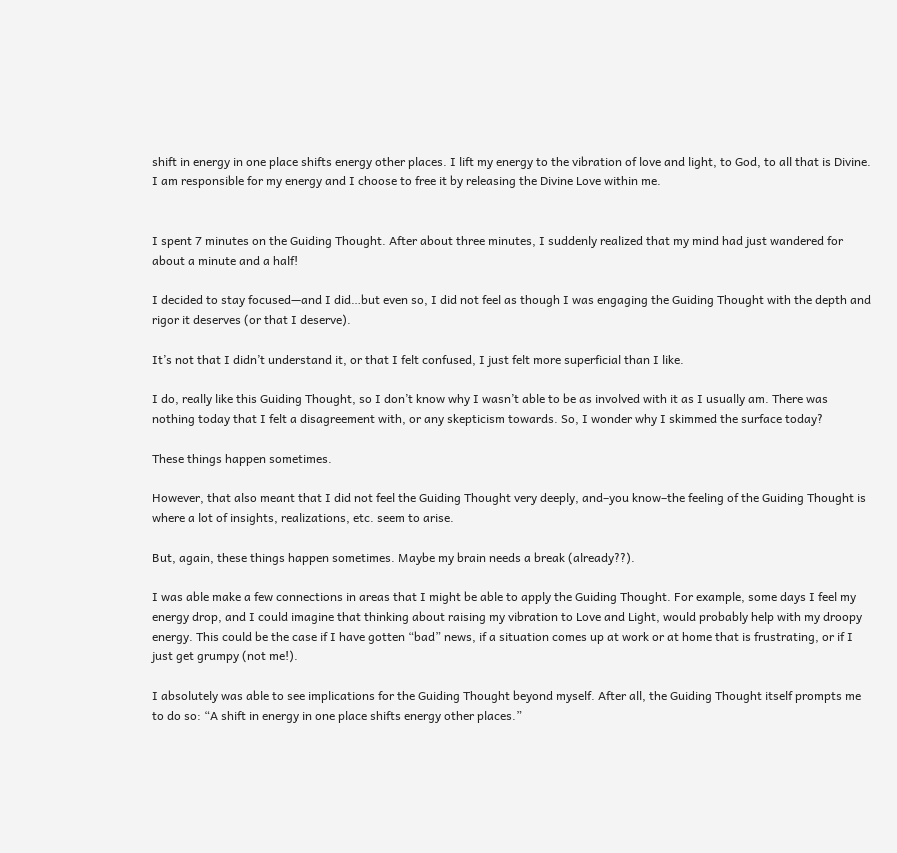shift in energy in one place shifts energy other places. I lift my energy to the vibration of love and light, to God, to all that is Divine. I am responsible for my energy and I choose to free it by releasing the Divine Love within me.


I spent 7 minutes on the Guiding Thought. After about three minutes, I suddenly realized that my mind had just wandered for about a minute and a half!

I decided to stay focused—and I did…but even so, I did not feel as though I was engaging the Guiding Thought with the depth and rigor it deserves (or that I deserve).

It’s not that I didn’t understand it, or that I felt confused, I just felt more superficial than I like.

I do, really like this Guiding Thought, so I don’t know why I wasn’t able to be as involved with it as I usually am. There was nothing today that I felt a disagreement with, or any skepticism towards. So, I wonder why I skimmed the surface today?

These things happen sometimes.

However, that also meant that I did not feel the Guiding Thought very deeply, and–you know–the feeling of the Guiding Thought is where a lot of insights, realizations, etc. seem to arise.

But, again, these things happen sometimes. Maybe my brain needs a break (already??).

I was able make a few connections in areas that I might be able to apply the Guiding Thought. For example, some days I feel my energy drop, and I could imagine that thinking about raising my vibration to Love and Light, would probably help with my droopy energy. This could be the case if I have gotten “bad” news, if a situation comes up at work or at home that is frustrating, or if I just get grumpy (not me!).

I absolutely was able to see implications for the Guiding Thought beyond myself. After all, the Guiding Thought itself prompts me to do so: “A shift in energy in one place shifts energy other places.”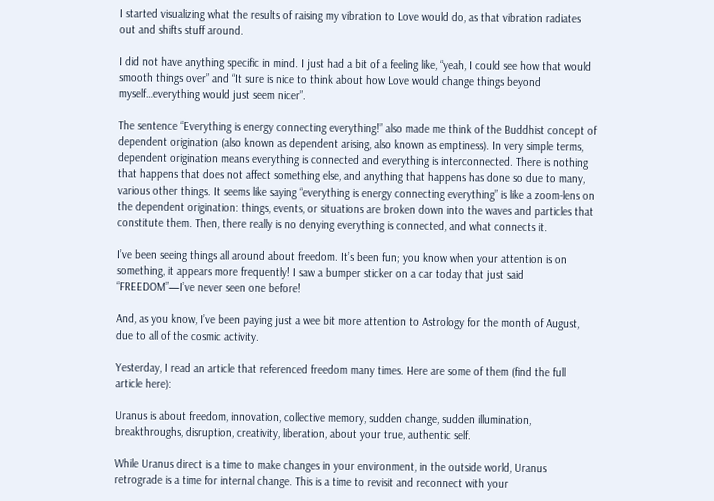I started visualizing what the results of raising my vibration to Love would do, as that vibration radiates out and shifts stuff around.

I did not have anything specific in mind. I just had a bit of a feeling like, “yeah, I could see how that would smooth things over” and “It sure is nice to think about how Love would change things beyond myself…everything would just seem nicer”.

The sentence “Everything is energy connecting everything!” also made me think of the Buddhist concept of dependent origination (also known as dependent arising, also known as emptiness). In very simple terms, dependent origination means everything is connected and everything is interconnected. There is nothing that happens that does not affect something else, and anything that happens has done so due to many, various other things. It seems like saying “everything is energy connecting everything” is like a zoom-lens on the dependent origination: things, events, or situations are broken down into the waves and particles that constitute them. Then, there really is no denying everything is connected, and what connects it.

I’ve been seeing things all around about freedom. It’s been fun; you know when your attention is on something, it appears more frequently! I saw a bumper sticker on a car today that just said “FREEDOM”—I’ve never seen one before!

And, as you know, I’ve been paying just a wee bit more attention to Astrology for the month of August, due to all of the cosmic activity.

Yesterday, I read an article that referenced freedom many times. Here are some of them (find the full article here):

Uranus is about freedom, innovation, collective memory, sudden change, sudden illumination, breakthroughs, disruption, creativity, liberation, about your true, authentic self.

While Uranus direct is a time to make changes in your environment, in the outside world, Uranus retrograde is a time for internal change. This is a time to revisit and reconnect with your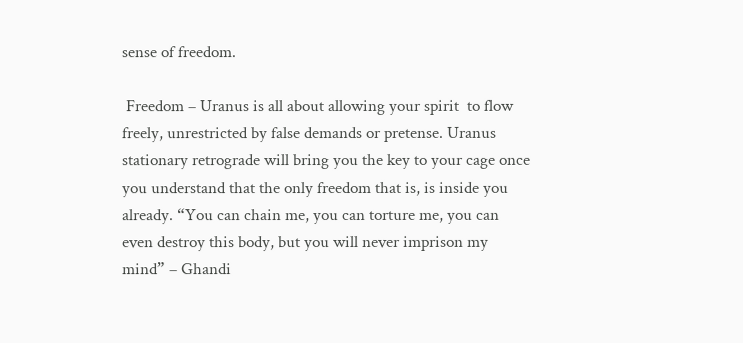sense of freedom.

 Freedom – Uranus is all about allowing your spirit  to flow freely, unrestricted by false demands or pretense. Uranus stationary retrograde will bring you the key to your cage once you understand that the only freedom that is, is inside you already. “You can chain me, you can torture me, you can even destroy this body, but you will never imprison my mind” – Ghandi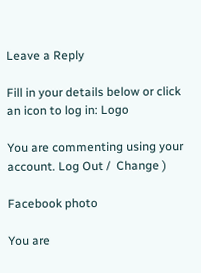Leave a Reply

Fill in your details below or click an icon to log in: Logo

You are commenting using your account. Log Out /  Change )

Facebook photo

You are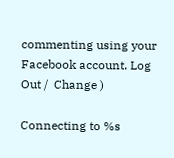commenting using your Facebook account. Log Out /  Change )

Connecting to %s